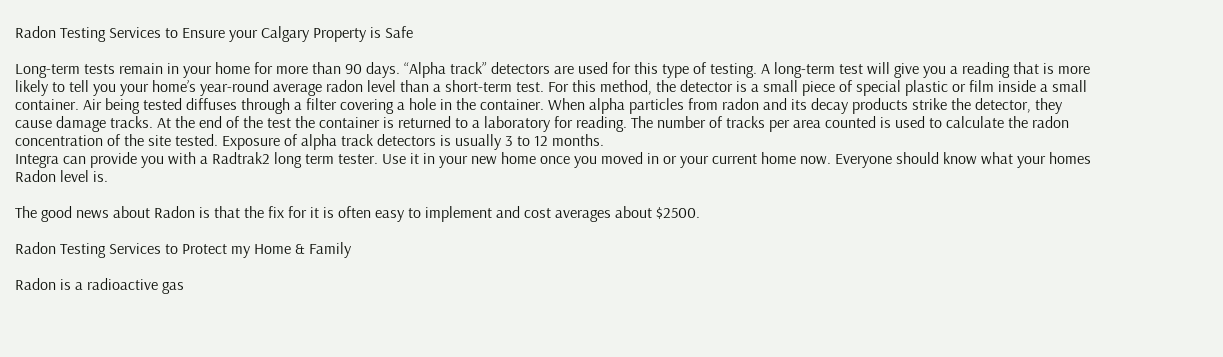Radon Testing Services to Ensure your Calgary Property is Safe

Long-term tests remain in your home for more than 90 days. “Alpha track” detectors are used for this type of testing. A long-term test will give you a reading that is more likely to tell you your home’s year-round average radon level than a short-term test. For this method, the detector is a small piece of special plastic or film inside a small container. Air being tested diffuses through a filter covering a hole in the container. When alpha particles from radon and its decay products strike the detector, they cause damage tracks. At the end of the test the container is returned to a laboratory for reading. The number of tracks per area counted is used to calculate the radon concentration of the site tested. Exposure of alpha track detectors is usually 3 to 12 months.
Integra can provide you with a Radtrak2 long term tester. Use it in your new home once you moved in or your current home now. Everyone should know what your homes Radon level is.

The good news about Radon is that the fix for it is often easy to implement and cost averages about $2500.

Radon Testing Services to Protect my Home & Family

Radon is a radioactive gas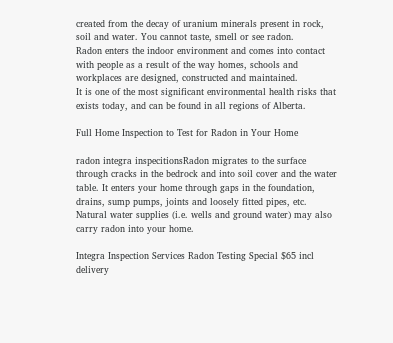created from the decay of uranium minerals present in rock, soil and water. You cannot taste, smell or see radon.
Radon enters the indoor environment and comes into contact with people as a result of the way homes, schools and workplaces are designed, constructed and maintained.
It is one of the most significant environmental health risks that exists today, and can be found in all regions of Alberta.

Full Home Inspection to Test for Radon in Your Home

radon integra inspecitionsRadon migrates to the surface through cracks in the bedrock and into soil cover and the water table. It enters your home through gaps in the foundation, drains, sump pumps, joints and loosely fitted pipes, etc. Natural water supplies (i.e. wells and ground water) may also carry radon into your home.

Integra Inspection Services Radon Testing Special $65 incl delivery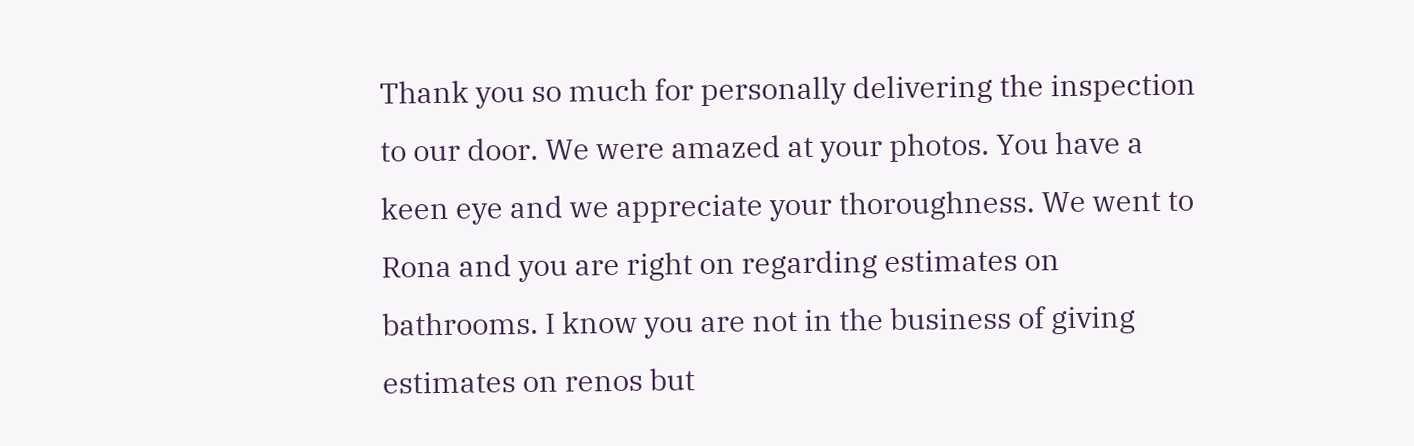Thank you so much for personally delivering the inspection to our door. We were amazed at your photos. You have a keen eye and we appreciate your thoroughness. We went to Rona and you are right on regarding estimates on bathrooms. I know you are not in the business of giving estimates on renos but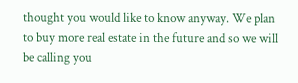thought you would like to know anyway. We plan to buy more real estate in the future and so we will be calling you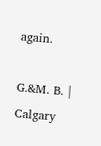again.

G.&M. B. | Calgary